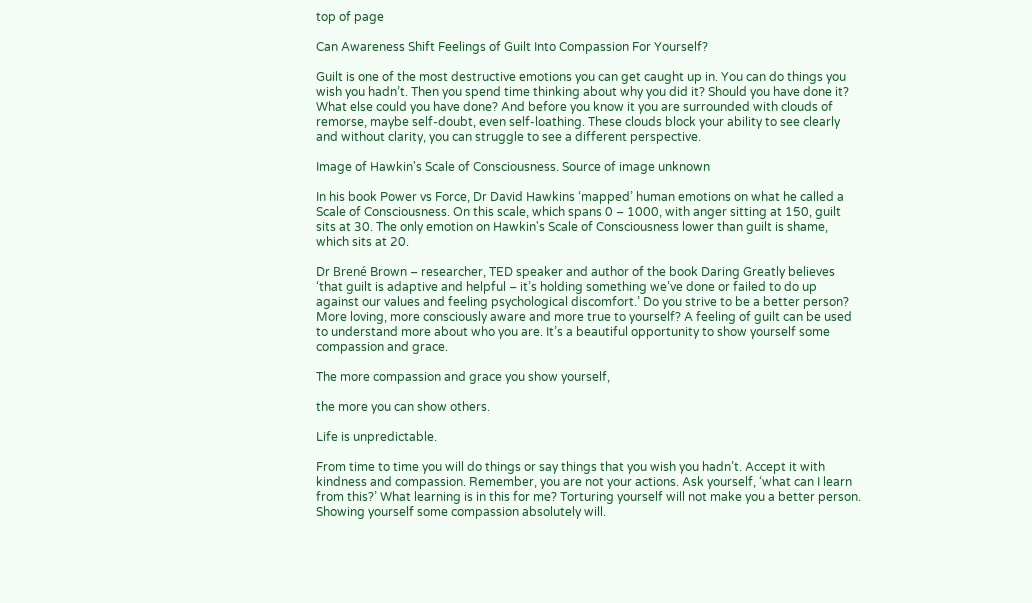top of page

Can Awareness Shift Feelings of Guilt Into Compassion For Yourself?

Guilt is one of the most destructive emotions you can get caught up in. You can do things you wish you hadn’t. Then you spend time thinking about why you did it? Should you have done it? What else could you have done? And before you know it you are surrounded with clouds of remorse, maybe self-doubt, even self-loathing. These clouds block your ability to see clearly and without clarity, you can struggle to see a different perspective.

Image of Hawkin's Scale of Consciousness. Source of image unknown

In his book Power vs Force, Dr David Hawkins ‘mapped’ human emotions on what he called a Scale of Consciousness. On this scale, which spans 0 – 1000, with anger sitting at 150, guilt sits at 30. The only emotion on Hawkin's Scale of Consciousness lower than guilt is shame, which sits at 20.

Dr Brené Brown – researcher, TED speaker and author of the book Daring Greatly believes ‘that guilt is adaptive and helpful – it’s holding something we’ve done or failed to do up against our values and feeling psychological discomfort.’ Do you strive to be a better person? More loving, more consciously aware and more true to yourself? A feeling of guilt can be used to understand more about who you are. It’s a beautiful opportunity to show yourself some compassion and grace.

The more compassion and grace you show yourself,

the more you can show others.

Life is unpredictable.

From time to time you will do things or say things that you wish you hadn’t. Accept it with kindness and compassion. Remember, you are not your actions. Ask yourself, ‘what can I learn from this?’ What learning is in this for me? Torturing yourself will not make you a better person. Showing yourself some compassion absolutely will.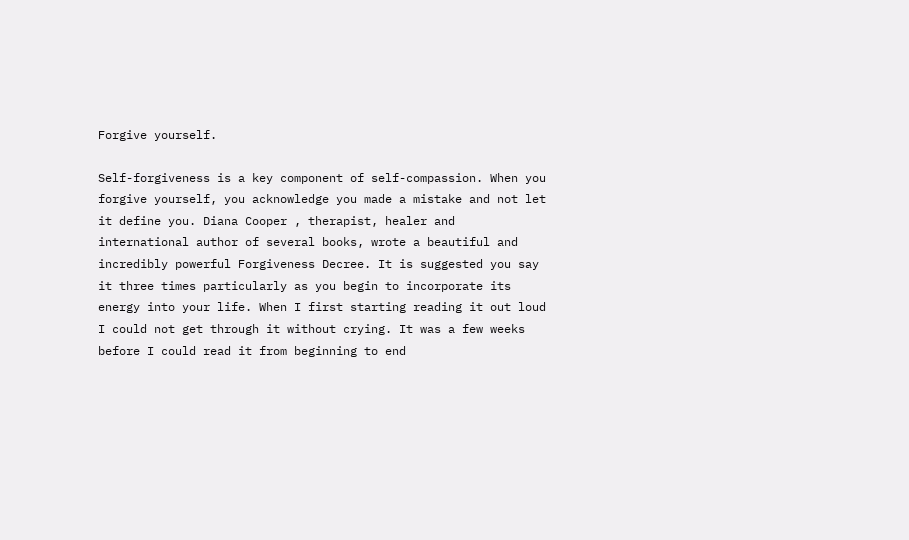Forgive yourself.

Self-forgiveness is a key component of self-compassion. When you forgive yourself, you acknowledge you made a mistake and not let it define you. Diana Cooper , therapist, healer and international author of several books, wrote a beautiful and incredibly powerful Forgiveness Decree. It is suggested you say it three times particularly as you begin to incorporate its energy into your life. When I first starting reading it out loud I could not get through it without crying. It was a few weeks before I could read it from beginning to end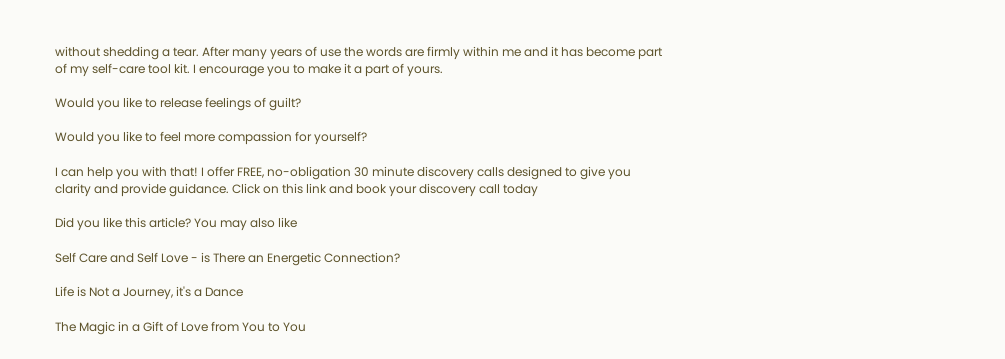without shedding a tear. After many years of use the words are firmly within me and it has become part of my self-care tool kit. I encourage you to make it a part of yours.

Would you like to release feelings of guilt?

Would you like to feel more compassion for yourself?

I can help you with that! I offer FREE, no-obligation 30 minute discovery calls designed to give you clarity and provide guidance. Click on this link and book your discovery call today

Did you like this article? You may also like

Self Care and Self Love - is There an Energetic Connection?

Life is Not a Journey, it's a Dance

The Magic in a Gift of Love from You to You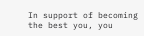In support of becoming the best you, you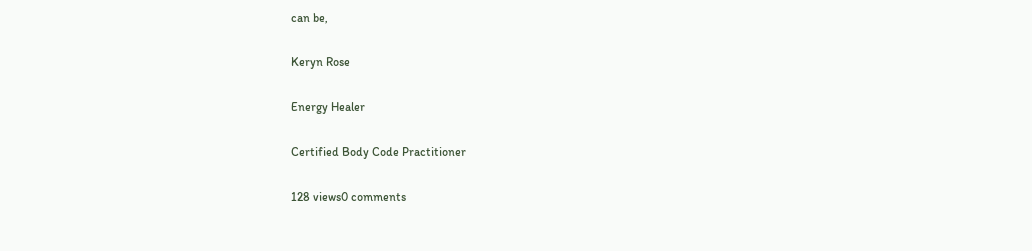can be,

Keryn Rose

Energy Healer

Certified Body Code Practitioner

128 views0 comments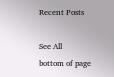Recent Posts

See All
bottom of page